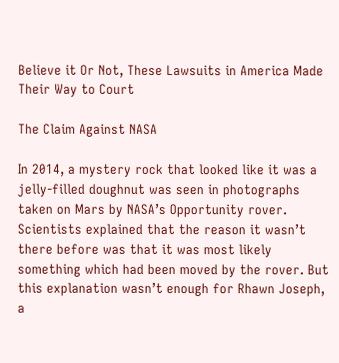Believe it Or Not, These Lawsuits in America Made Their Way to Court

The Claim Against NASA

In 2014, a mystery rock that looked like it was a jelly-filled doughnut was seen in photographs taken on Mars by NASA’s Opportunity rover. Scientists explained that the reason it wasn’t there before was that it was most likely something which had been moved by the rover. But this explanation wasn’t enough for Rhawn Joseph, a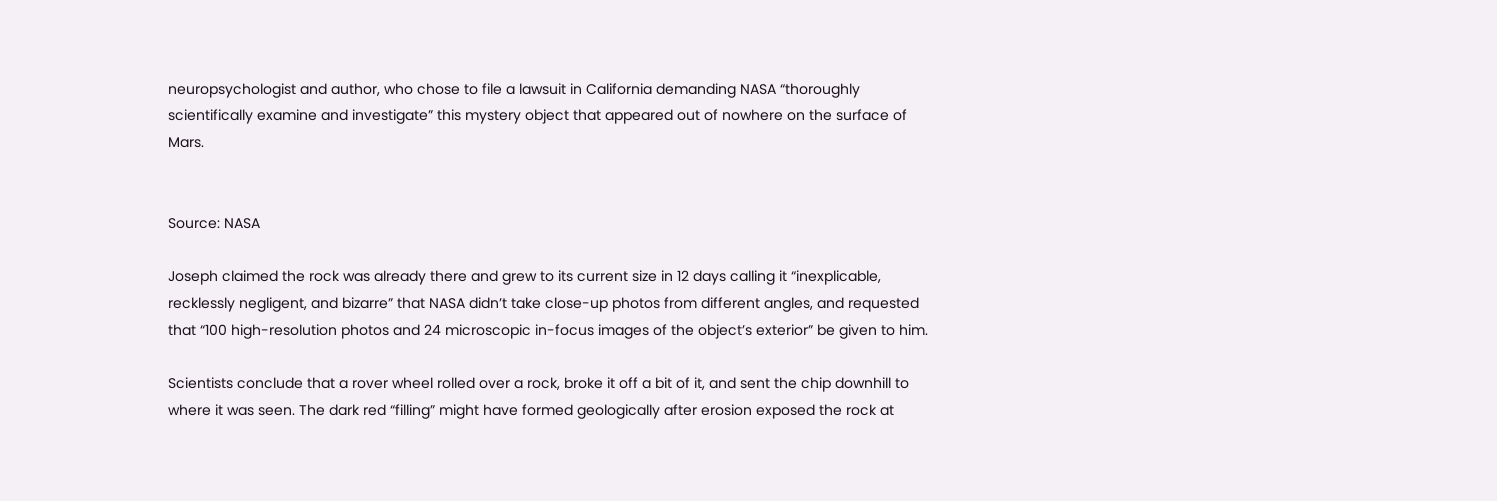neuropsychologist and author, who chose to file a lawsuit in California demanding NASA “thoroughly scientifically examine and investigate” this mystery object that appeared out of nowhere on the surface of Mars.


Source: NASA

Joseph claimed the rock was already there and grew to its current size in 12 days calling it “inexplicable, recklessly negligent, and bizarre” that NASA didn’t take close-up photos from different angles, and requested that “100 high-resolution photos and 24 microscopic in-focus images of the object’s exterior” be given to him.

Scientists conclude that a rover wheel rolled over a rock, broke it off a bit of it, and sent the chip downhill to where it was seen. The dark red “filling” might have formed geologically after erosion exposed the rock at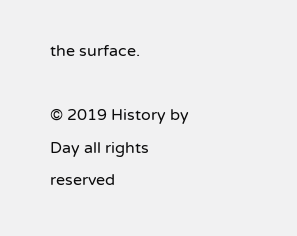the surface.

© 2019 History by Day all rights reserved